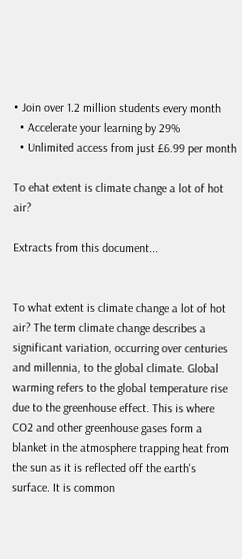• Join over 1.2 million students every month
  • Accelerate your learning by 29%
  • Unlimited access from just £6.99 per month

To ehat extent is climate change a lot of hot air?

Extracts from this document...


To what extent is climate change a lot of hot air? The term climate change describes a significant variation, occurring over centuries and millennia, to the global climate. Global warming refers to the global temperature rise due to the greenhouse effect. This is where CO2 and other greenhouse gases form a blanket in the atmosphere trapping heat from the sun as it is reflected off the earth's surface. It is common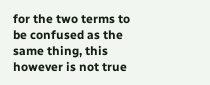for the two terms to be confused as the same thing, this however is not true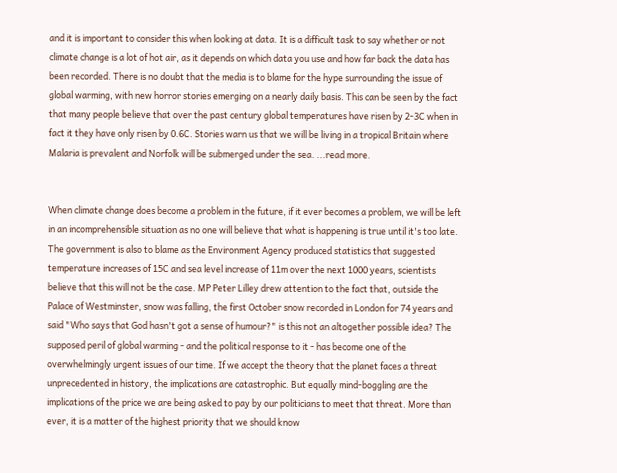and it is important to consider this when looking at data. It is a difficult task to say whether or not climate change is a lot of hot air, as it depends on which data you use and how far back the data has been recorded. There is no doubt that the media is to blame for the hype surrounding the issue of global warming, with new horror stories emerging on a nearly daily basis. This can be seen by the fact that many people believe that over the past century global temperatures have risen by 2-3C when in fact it they have only risen by 0.6C. Stories warn us that we will be living in a tropical Britain where Malaria is prevalent and Norfolk will be submerged under the sea. ...read more.


When climate change does become a problem in the future, if it ever becomes a problem, we will be left in an incomprehensible situation as no one will believe that what is happening is true until it's too late. The government is also to blame as the Environment Agency produced statistics that suggested temperature increases of 15C and sea level increase of 11m over the next 1000 years, scientists believe that this will not be the case. MP Peter Lilley drew attention to the fact that, outside the Palace of Westminster, snow was falling, the first October snow recorded in London for 74 years and said "Who says that God hasn't got a sense of humour?" is this not an altogether possible idea? The supposed peril of global warming - and the political response to it - has become one of the overwhelmingly urgent issues of our time. If we accept the theory that the planet faces a threat unprecedented in history, the implications are catastrophic. But equally mind-boggling are the implications of the price we are being asked to pay by our politicians to meet that threat. More than ever, it is a matter of the highest priority that we should know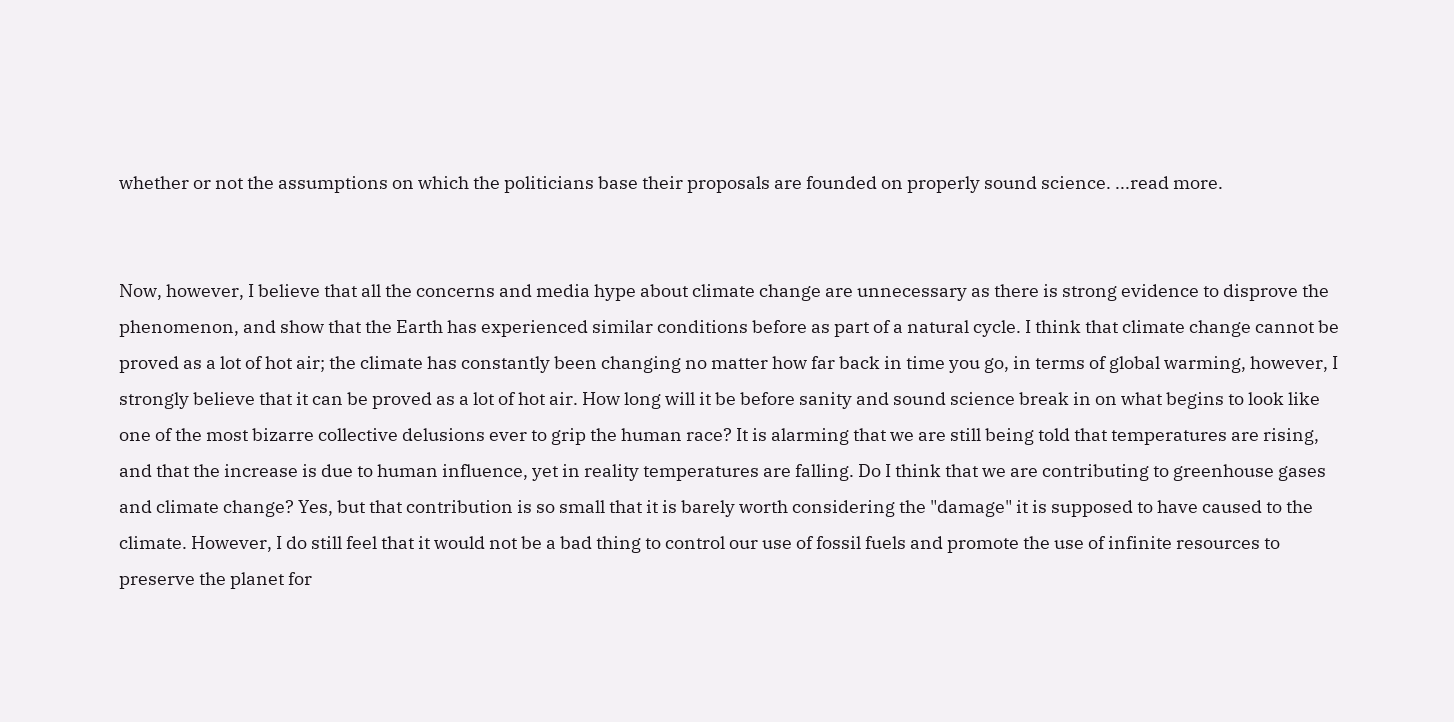whether or not the assumptions on which the politicians base their proposals are founded on properly sound science. ...read more.


Now, however, I believe that all the concerns and media hype about climate change are unnecessary as there is strong evidence to disprove the phenomenon, and show that the Earth has experienced similar conditions before as part of a natural cycle. I think that climate change cannot be proved as a lot of hot air; the climate has constantly been changing no matter how far back in time you go, in terms of global warming, however, I strongly believe that it can be proved as a lot of hot air. How long will it be before sanity and sound science break in on what begins to look like one of the most bizarre collective delusions ever to grip the human race? It is alarming that we are still being told that temperatures are rising, and that the increase is due to human influence, yet in reality temperatures are falling. Do I think that we are contributing to greenhouse gases and climate change? Yes, but that contribution is so small that it is barely worth considering the "damage" it is supposed to have caused to the climate. However, I do still feel that it would not be a bad thing to control our use of fossil fuels and promote the use of infinite resources to preserve the planet for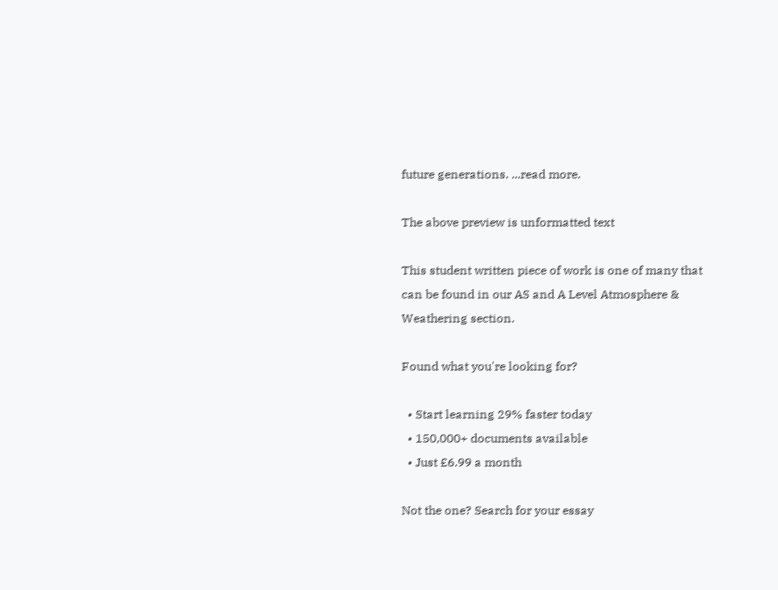future generations. ...read more.

The above preview is unformatted text

This student written piece of work is one of many that can be found in our AS and A Level Atmosphere & Weathering section.

Found what you're looking for?

  • Start learning 29% faster today
  • 150,000+ documents available
  • Just £6.99 a month

Not the one? Search for your essay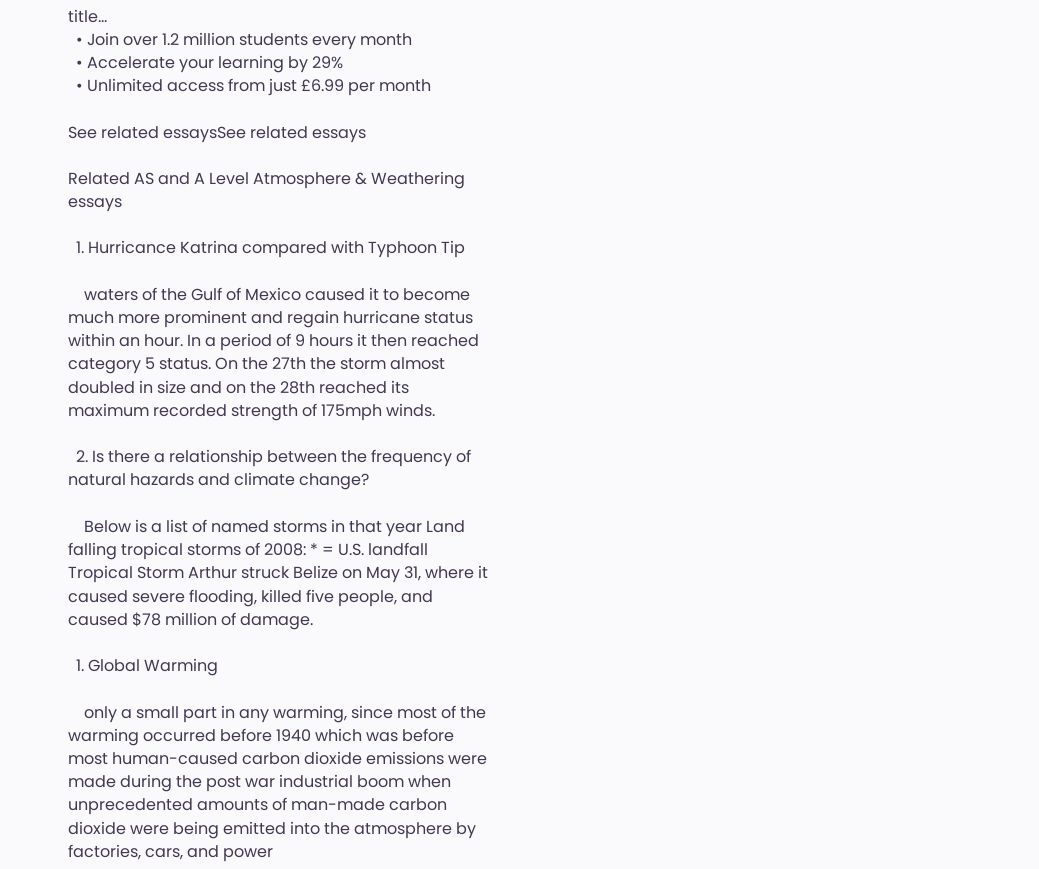title...
  • Join over 1.2 million students every month
  • Accelerate your learning by 29%
  • Unlimited access from just £6.99 per month

See related essaysSee related essays

Related AS and A Level Atmosphere & Weathering essays

  1. Hurricance Katrina compared with Typhoon Tip

    waters of the Gulf of Mexico caused it to become much more prominent and regain hurricane status within an hour. In a period of 9 hours it then reached category 5 status. On the 27th the storm almost doubled in size and on the 28th reached its maximum recorded strength of 175mph winds.

  2. Is there a relationship between the frequency of natural hazards and climate change?

    Below is a list of named storms in that year Land falling tropical storms of 2008: * = U.S. landfall Tropical Storm Arthur struck Belize on May 31, where it caused severe flooding, killed five people, and caused $78 million of damage.

  1. Global Warming

    only a small part in any warming, since most of the warming occurred before 1940 which was before most human-caused carbon dioxide emissions were made during the post war industrial boom when unprecedented amounts of man-made carbon dioxide were being emitted into the atmosphere by factories, cars, and power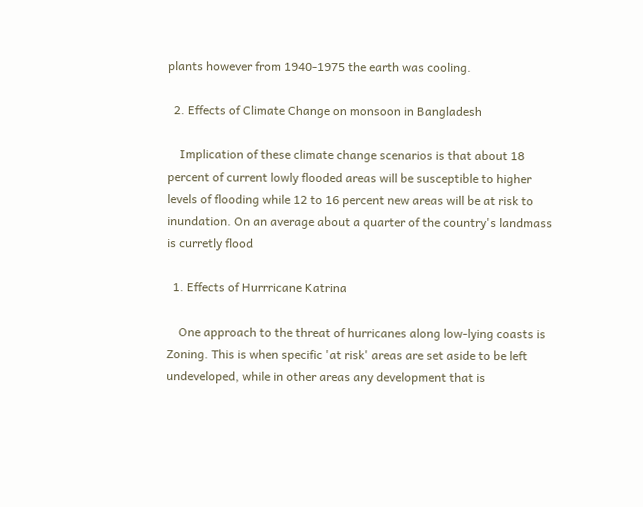plants however from 1940-1975 the earth was cooling.

  2. Effects of Climate Change on monsoon in Bangladesh

    Implication of these climate change scenarios is that about 18 percent of current lowly flooded areas will be susceptible to higher levels of flooding while 12 to 16 percent new areas will be at risk to inundation. On an average about a quarter of the country's landmass is curretly flood

  1. Effects of Hurrricane Katrina

    One approach to the threat of hurricanes along low-lying coasts is Zoning. This is when specific 'at risk' areas are set aside to be left undeveloped, while in other areas any development that is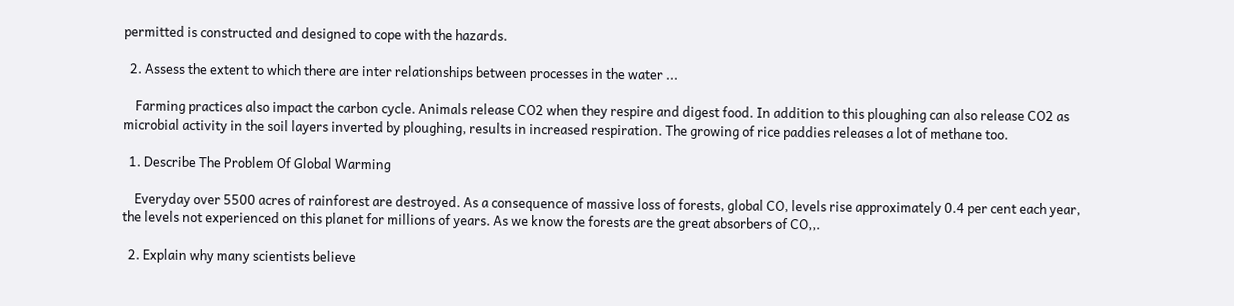permitted is constructed and designed to cope with the hazards.

  2. Assess the extent to which there are inter relationships between processes in the water ...

    Farming practices also impact the carbon cycle. Animals release CO2 when they respire and digest food. In addition to this ploughing can also release CO2 as microbial activity in the soil layers inverted by ploughing, results in increased respiration. The growing of rice paddies releases a lot of methane too.

  1. Describe The Problem Of Global Warming

    Everyday over 5500 acres of rainforest are destroyed. As a consequence of massive loss of forests, global CO, levels rise approximately 0.4 per cent each year, the levels not experienced on this planet for millions of years. As we know the forests are the great absorbers of CO,,.

  2. Explain why many scientists believe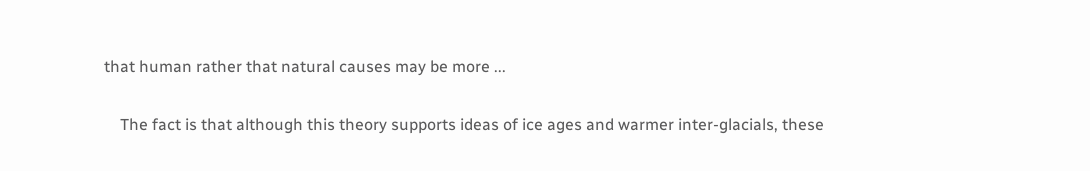that human rather that natural causes may be more ...

    The fact is that although this theory supports ideas of ice ages and warmer inter-glacials, these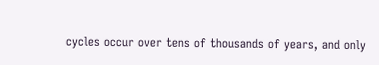cycles occur over tens of thousands of years, and only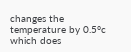changes the temperature by 0.5°c which does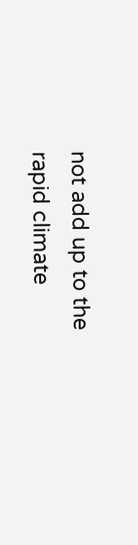not add up to the rapid climate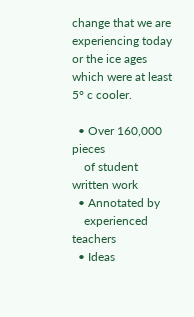change that we are experiencing today or the ice ages which were at least 5° c cooler.

  • Over 160,000 pieces
    of student written work
  • Annotated by
    experienced teachers
  • Ideas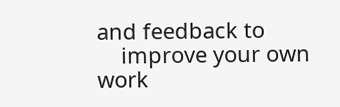and feedback to
    improve your own work